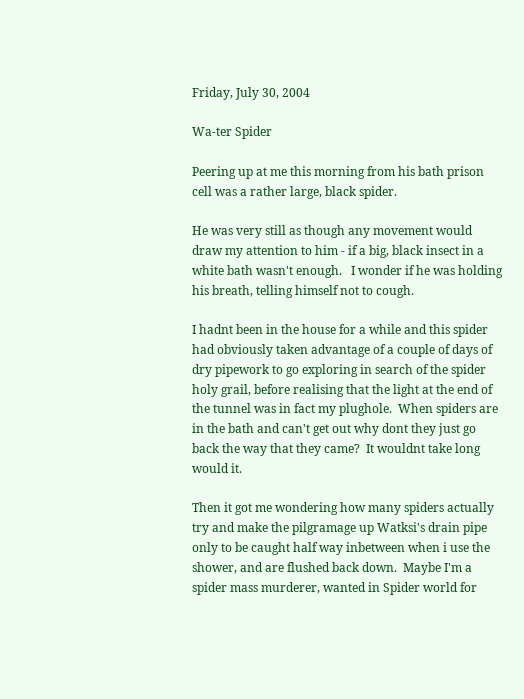Friday, July 30, 2004

Wa-ter Spider

Peering up at me this morning from his bath prison cell was a rather large, black spider.

He was very still as though any movement would draw my attention to him - if a big, black insect in a white bath wasn't enough.   I wonder if he was holding his breath, telling himself not to cough.

I hadnt been in the house for a while and this spider had obviously taken advantage of a couple of days of dry pipework to go exploring in search of the spider holy grail, before realising that the light at the end of the tunnel was in fact my plughole.  When spiders are in the bath and can't get out why dont they just go back the way that they came?  It wouldnt take long would it.

Then it got me wondering how many spiders actually try and make the pilgramage up Watksi's drain pipe only to be caught half way inbetween when i use the shower, and are flushed back down.  Maybe I'm a spider mass murderer, wanted in Spider world for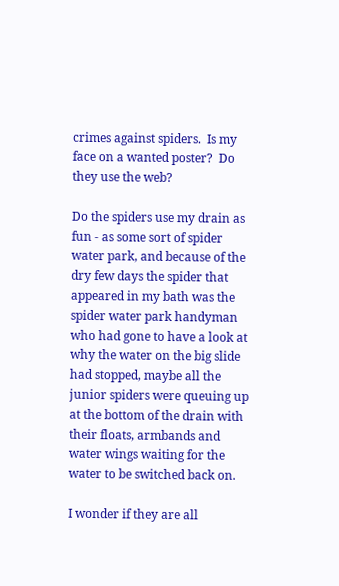crimes against spiders.  Is my face on a wanted poster?  Do they use the web?

Do the spiders use my drain as fun - as some sort of spider water park, and because of the dry few days the spider that appeared in my bath was the spider water park handyman who had gone to have a look at why the water on the big slide had stopped, maybe all the junior spiders were queuing up at the bottom of the drain with their floats, armbands and water wings waiting for the water to be switched back on.

I wonder if they are all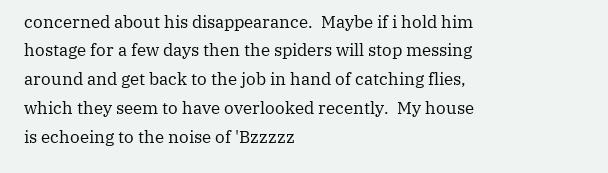concerned about his disappearance.  Maybe if i hold him hostage for a few days then the spiders will stop messing around and get back to the job in hand of catching flies, which they seem to have overlooked recently.  My house is echoeing to the noise of 'Bzzzzz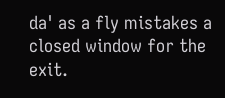da' as a fly mistakes a closed window for the exit.